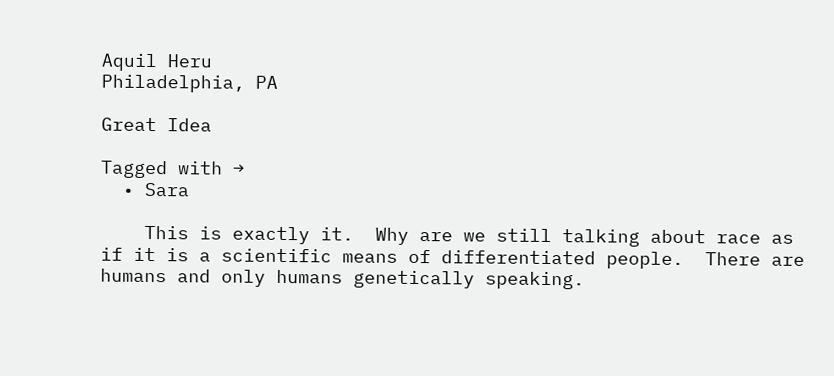Aquil Heru
Philadelphia, PA

Great Idea

Tagged with →
  • Sara

    This is exactly it.  Why are we still talking about race as if it is a scientific means of differentiated people.  There are humans and only humans genetically speaking.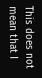This does not mean that I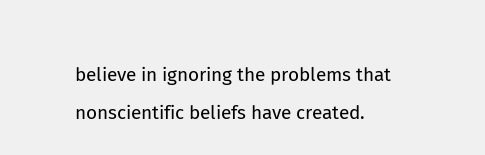believe in ignoring the problems that nonscientific beliefs have created.